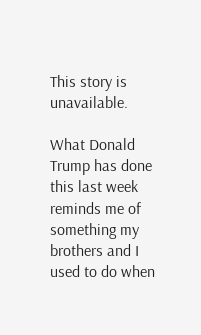This story is unavailable.

What Donald Trump has done this last week reminds me of something my brothers and I used to do when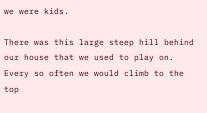we were kids.

There was this large steep hill behind our house that we used to play on. Every so often we would climb to the top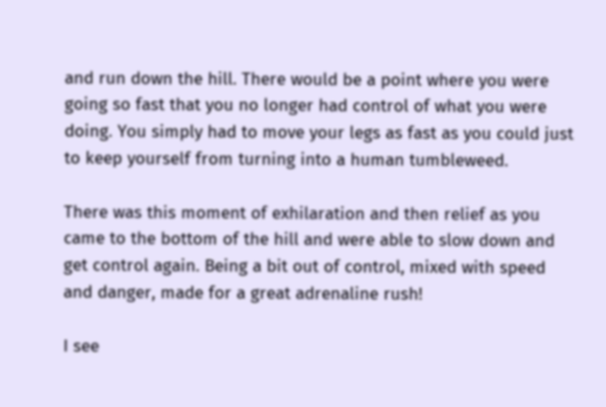and run down the hill. There would be a point where you were going so fast that you no longer had control of what you were doing. You simply had to move your legs as fast as you could just to keep yourself from turning into a human tumbleweed.

There was this moment of exhilaration and then relief as you came to the bottom of the hill and were able to slow down and get control again. Being a bit out of control, mixed with speed and danger, made for a great adrenaline rush!

I see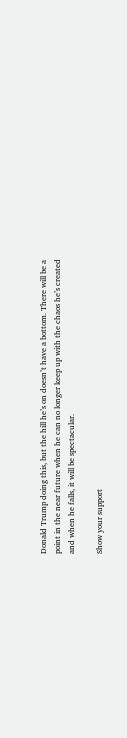Donald Trump doing this, but the hill he’s on doesn’t have a bottom. There will be a point in the near future when he can no longer keep up with the chaos he’s created and when he falls, it will be spectacular.

Show your support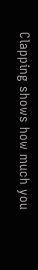Clapping shows how much you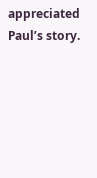appreciated Paul’s story.